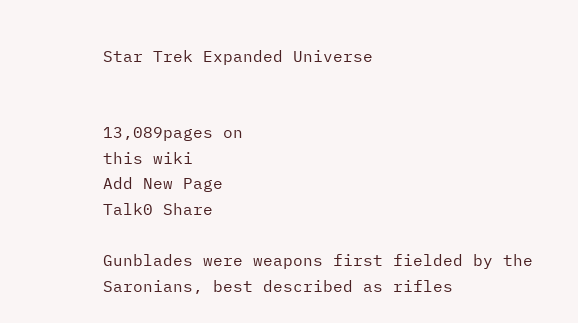Star Trek Expanded Universe


13,089pages on
this wiki
Add New Page
Talk0 Share

Gunblades were weapons first fielded by the Saronians, best described as rifles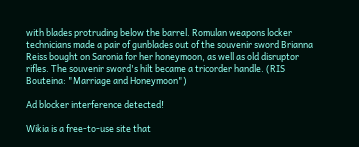with blades protruding below the barrel. Romulan weapons locker technicians made a pair of gunblades out of the souvenir sword Brianna Reiss bought on Saronia for her honeymoon, as well as old disruptor rifles. The souvenir sword's hilt became a tricorder handle. (RIS Bouteina: "Marriage and Honeymoon")

Ad blocker interference detected!

Wikia is a free-to-use site that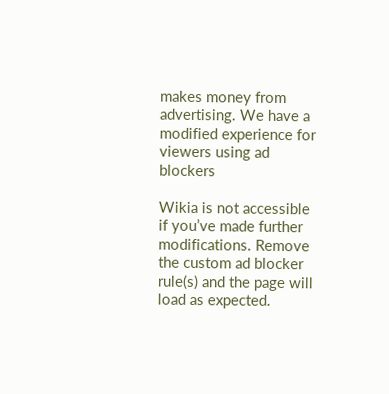makes money from advertising. We have a modified experience for viewers using ad blockers

Wikia is not accessible if you’ve made further modifications. Remove the custom ad blocker rule(s) and the page will load as expected.